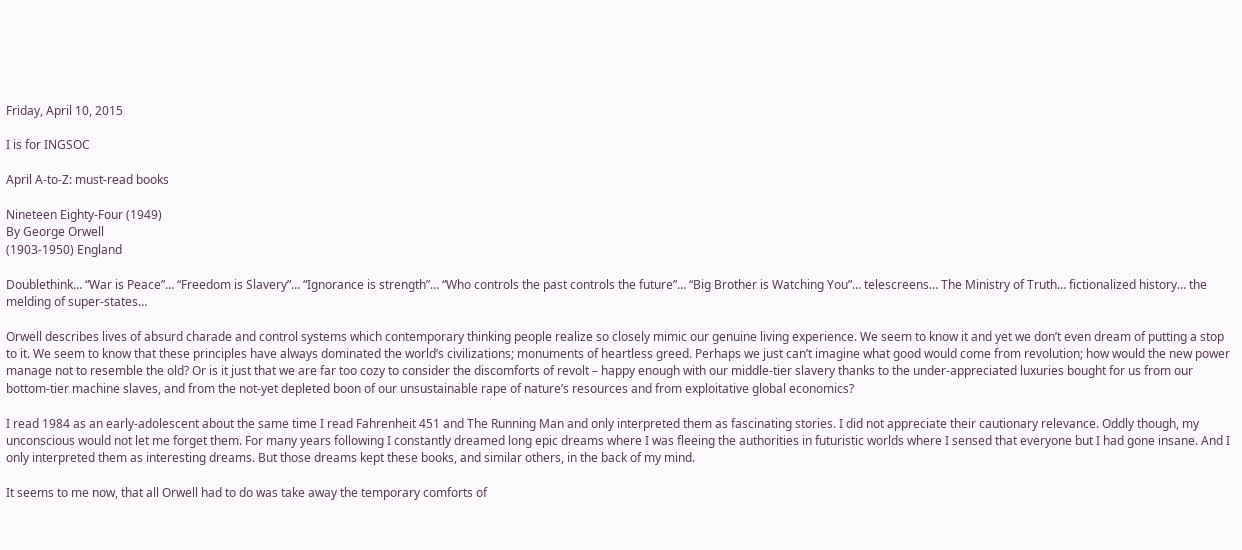Friday, April 10, 2015

I is for INGSOC

April A-to-Z: must-read books

Nineteen Eighty-Four (1949)
By George Orwell
(1903-1950) England

Doublethink… “War is Peace”… “Freedom is Slavery”… “Ignorance is strength”… “Who controls the past controls the future”… “Big Brother is Watching You”… telescreens… The Ministry of Truth… fictionalized history… the melding of super-states…

Orwell describes lives of absurd charade and control systems which contemporary thinking people realize so closely mimic our genuine living experience. We seem to know it and yet we don’t even dream of putting a stop to it. We seem to know that these principles have always dominated the world’s civilizations; monuments of heartless greed. Perhaps we just can’t imagine what good would come from revolution; how would the new power manage not to resemble the old? Or is it just that we are far too cozy to consider the discomforts of revolt – happy enough with our middle-tier slavery thanks to the under-appreciated luxuries bought for us from our bottom-tier machine slaves, and from the not-yet depleted boon of our unsustainable rape of nature’s resources and from exploitative global economics?

I read 1984 as an early-adolescent about the same time I read Fahrenheit 451 and The Running Man and only interpreted them as fascinating stories. I did not appreciate their cautionary relevance. Oddly though, my unconscious would not let me forget them. For many years following I constantly dreamed long epic dreams where I was fleeing the authorities in futuristic worlds where I sensed that everyone but I had gone insane. And I only interpreted them as interesting dreams. But those dreams kept these books, and similar others, in the back of my mind.

It seems to me now, that all Orwell had to do was take away the temporary comforts of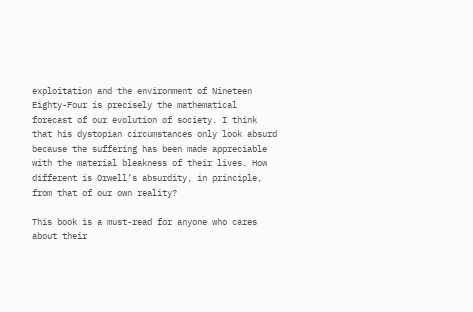exploitation and the environment of Nineteen Eighty-Four is precisely the mathematical forecast of our evolution of society. I think that his dystopian circumstances only look absurd because the suffering has been made appreciable with the material bleakness of their lives. How different is Orwell’s absurdity, in principle, from that of our own reality?

This book is a must-read for anyone who cares about their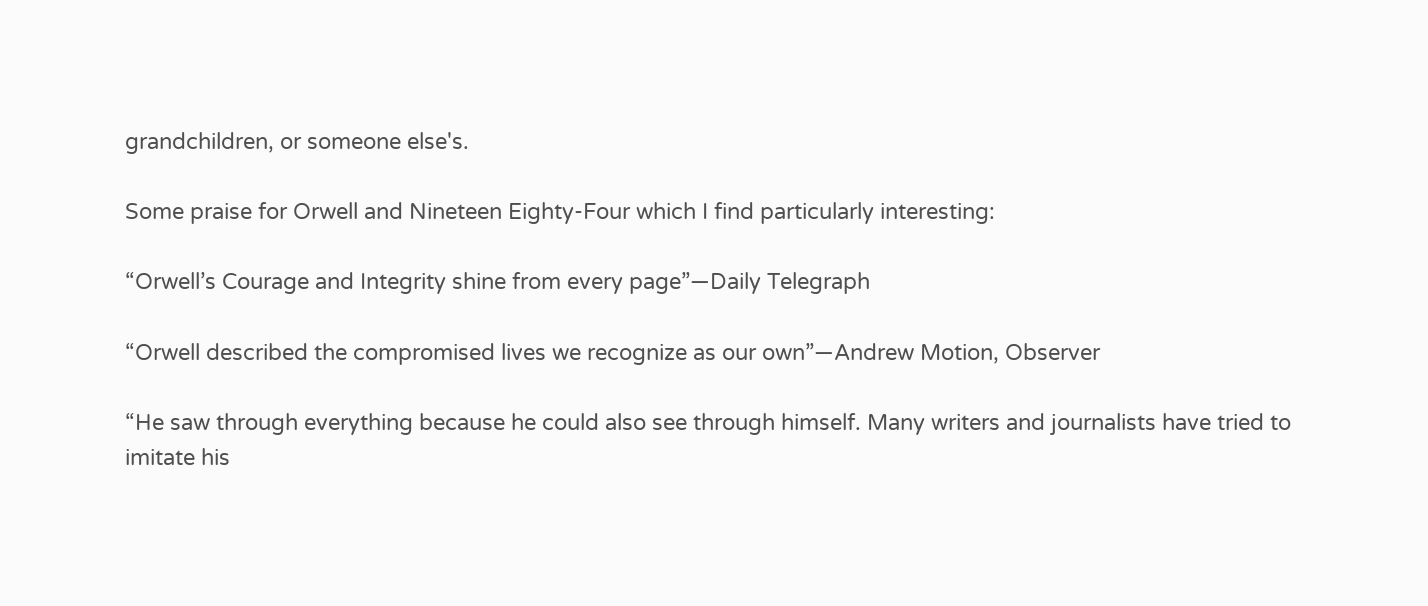grandchildren, or someone else's.

Some praise for Orwell and Nineteen Eighty-Four which I find particularly interesting:

“Orwell’s Courage and Integrity shine from every page”—Daily Telegraph

“Orwell described the compromised lives we recognize as our own”—Andrew Motion, Observer

“He saw through everything because he could also see through himself. Many writers and journalists have tried to imitate his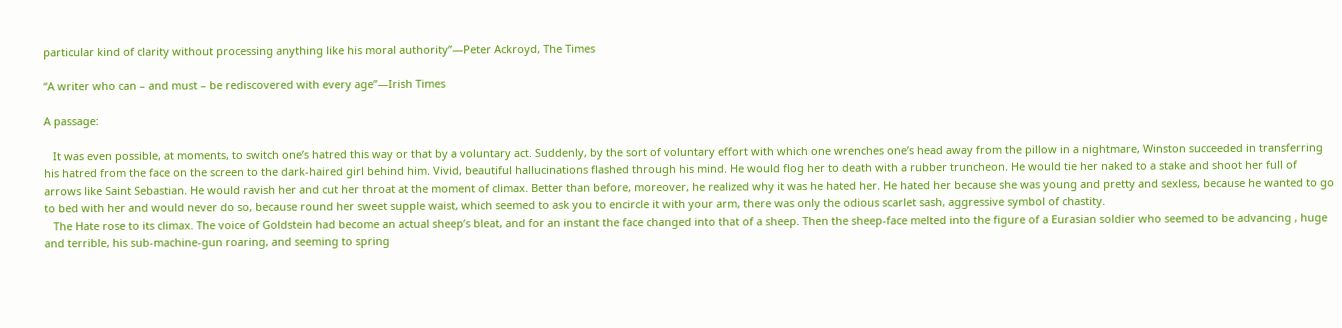particular kind of clarity without processing anything like his moral authority”—Peter Ackroyd, The Times

“A writer who can – and must – be rediscovered with every age”—Irish Times

A passage:

   It was even possible, at moments, to switch one’s hatred this way or that by a voluntary act. Suddenly, by the sort of voluntary effort with which one wrenches one’s head away from the pillow in a nightmare, Winston succeeded in transferring his hatred from the face on the screen to the dark-haired girl behind him. Vivid, beautiful hallucinations flashed through his mind. He would flog her to death with a rubber truncheon. He would tie her naked to a stake and shoot her full of arrows like Saint Sebastian. He would ravish her and cut her throat at the moment of climax. Better than before, moreover, he realized why it was he hated her. He hated her because she was young and pretty and sexless, because he wanted to go to bed with her and would never do so, because round her sweet supple waist, which seemed to ask you to encircle it with your arm, there was only the odious scarlet sash, aggressive symbol of chastity.
   The Hate rose to its climax. The voice of Goldstein had become an actual sheep’s bleat, and for an instant the face changed into that of a sheep. Then the sheep-face melted into the figure of a Eurasian soldier who seemed to be advancing , huge and terrible, his sub-machine-gun roaring, and seeming to spring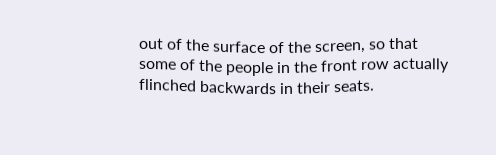out of the surface of the screen, so that some of the people in the front row actually flinched backwards in their seats.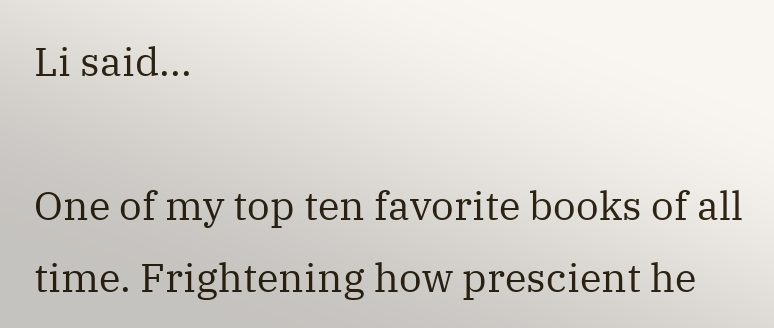Li said...

One of my top ten favorite books of all time. Frightening how prescient he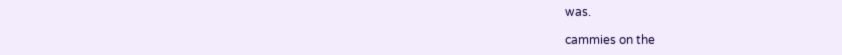was.

cammies on the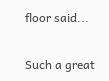floor said...

Such a great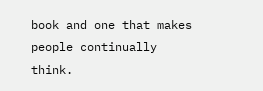book and one that makes people continually think.